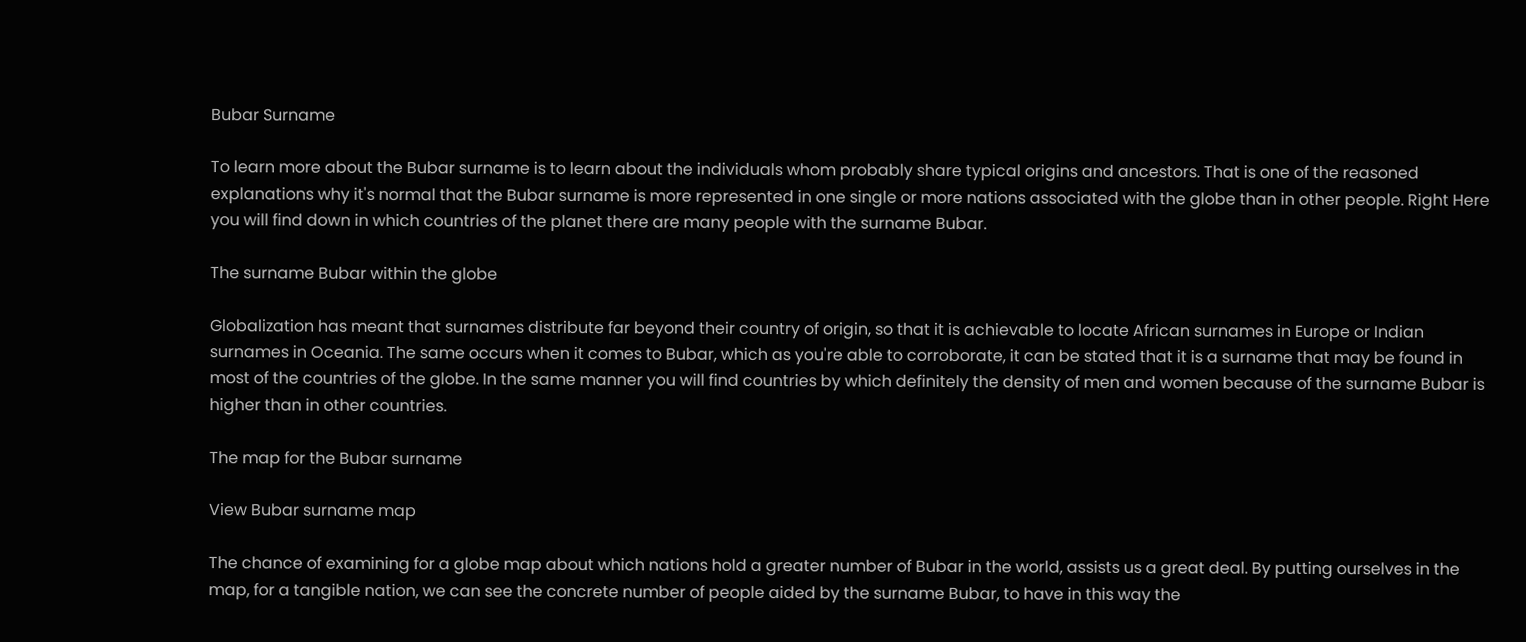Bubar Surname

To learn more about the Bubar surname is to learn about the individuals whom probably share typical origins and ancestors. That is one of the reasoned explanations why it's normal that the Bubar surname is more represented in one single or more nations associated with the globe than in other people. Right Here you will find down in which countries of the planet there are many people with the surname Bubar.

The surname Bubar within the globe

Globalization has meant that surnames distribute far beyond their country of origin, so that it is achievable to locate African surnames in Europe or Indian surnames in Oceania. The same occurs when it comes to Bubar, which as you're able to corroborate, it can be stated that it is a surname that may be found in most of the countries of the globe. In the same manner you will find countries by which definitely the density of men and women because of the surname Bubar is higher than in other countries.

The map for the Bubar surname

View Bubar surname map

The chance of examining for a globe map about which nations hold a greater number of Bubar in the world, assists us a great deal. By putting ourselves in the map, for a tangible nation, we can see the concrete number of people aided by the surname Bubar, to have in this way the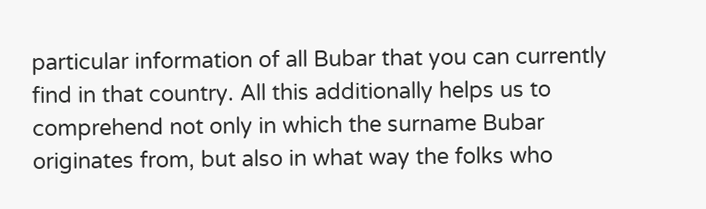particular information of all Bubar that you can currently find in that country. All this additionally helps us to comprehend not only in which the surname Bubar originates from, but also in what way the folks who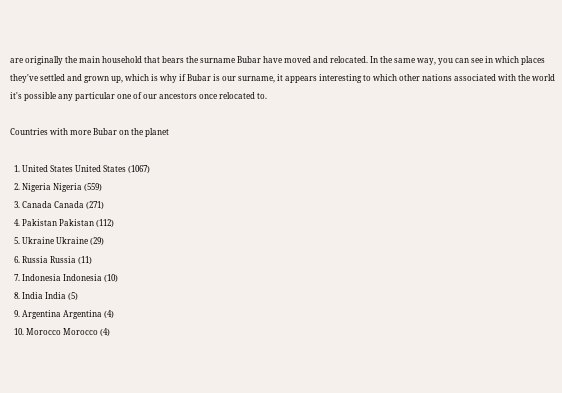are originally the main household that bears the surname Bubar have moved and relocated. In the same way, you can see in which places they've settled and grown up, which is why if Bubar is our surname, it appears interesting to which other nations associated with the world it's possible any particular one of our ancestors once relocated to.

Countries with more Bubar on the planet

  1. United States United States (1067)
  2. Nigeria Nigeria (559)
  3. Canada Canada (271)
  4. Pakistan Pakistan (112)
  5. Ukraine Ukraine (29)
  6. Russia Russia (11)
  7. Indonesia Indonesia (10)
  8. India India (5)
  9. Argentina Argentina (4)
  10. Morocco Morocco (4)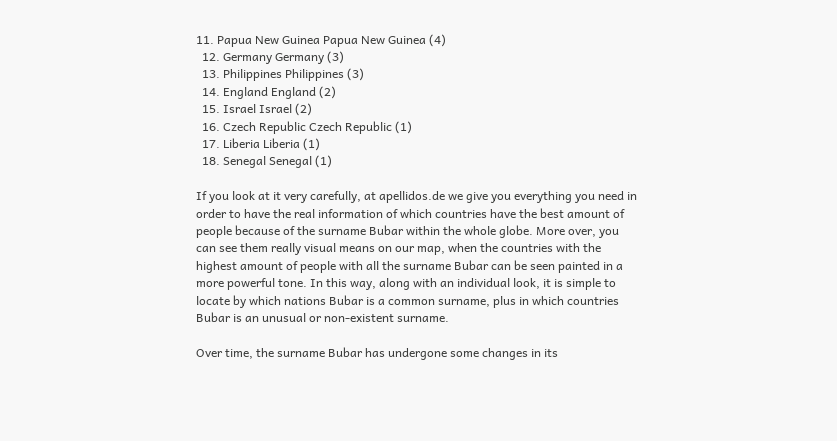11. Papua New Guinea Papua New Guinea (4)
  12. Germany Germany (3)
  13. Philippines Philippines (3)
  14. England England (2)
  15. Israel Israel (2)
  16. Czech Republic Czech Republic (1)
  17. Liberia Liberia (1)
  18. Senegal Senegal (1)

If you look at it very carefully, at apellidos.de we give you everything you need in order to have the real information of which countries have the best amount of people because of the surname Bubar within the whole globe. More over, you can see them really visual means on our map, when the countries with the highest amount of people with all the surname Bubar can be seen painted in a more powerful tone. In this way, along with an individual look, it is simple to locate by which nations Bubar is a common surname, plus in which countries Bubar is an unusual or non-existent surname.

Over time, the surname Bubar has undergone some changes in its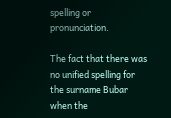spelling or pronunciation.

The fact that there was no unified spelling for the surname Bubar when the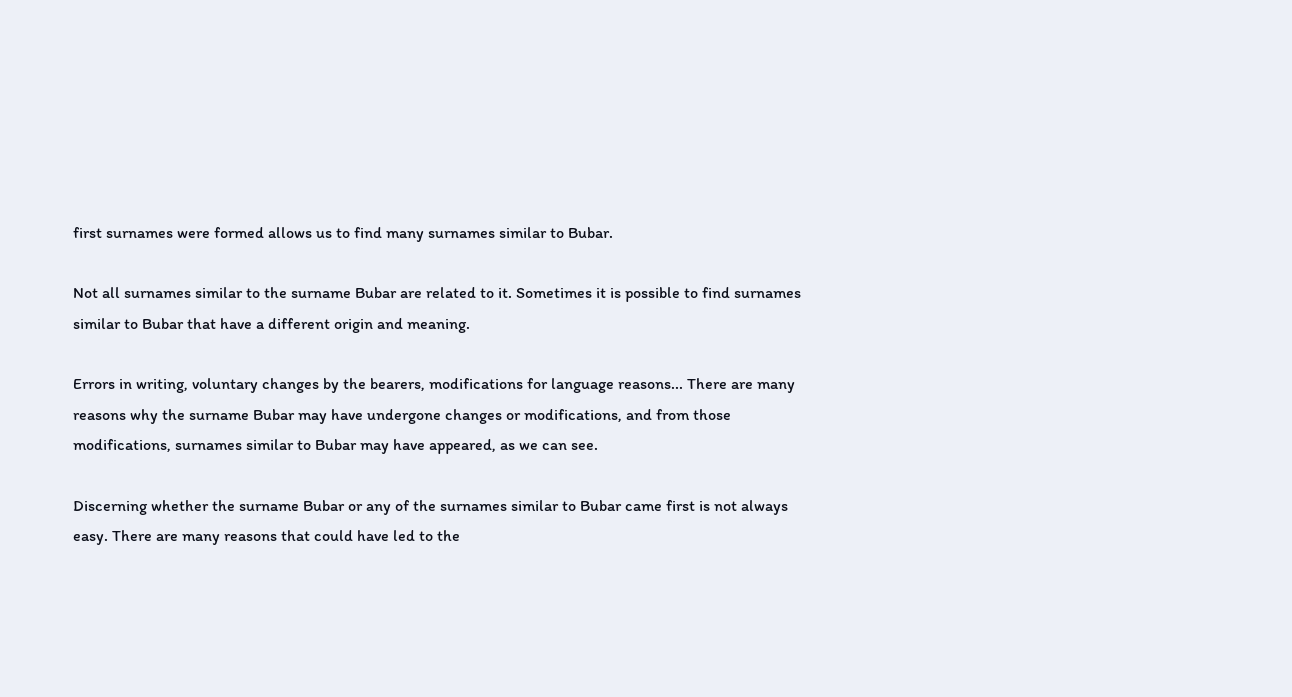first surnames were formed allows us to find many surnames similar to Bubar.

Not all surnames similar to the surname Bubar are related to it. Sometimes it is possible to find surnames similar to Bubar that have a different origin and meaning.

Errors in writing, voluntary changes by the bearers, modifications for language reasons... There are many reasons why the surname Bubar may have undergone changes or modifications, and from those modifications, surnames similar to Bubar may have appeared, as we can see.

Discerning whether the surname Bubar or any of the surnames similar to Bubar came first is not always easy. There are many reasons that could have led to the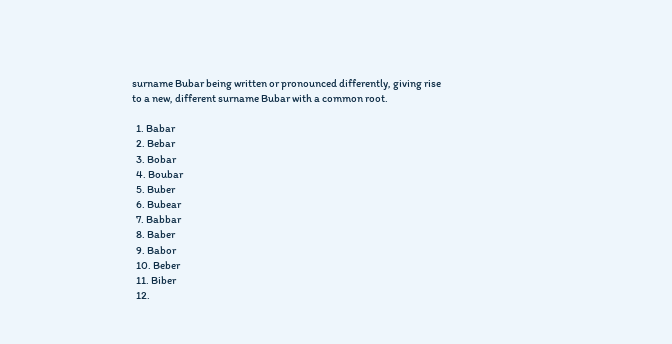surname Bubar being written or pronounced differently, giving rise to a new, different surname Bubar with a common root.

  1. Babar
  2. Bebar
  3. Bobar
  4. Boubar
  5. Buber
  6. Bubear
  7. Babbar
  8. Baber
  9. Babor
  10. Beber
  11. Biber
  12.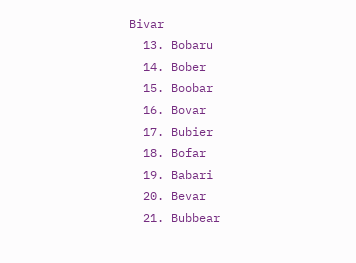Bivar
  13. Bobaru
  14. Bober
  15. Boobar
  16. Bovar
  17. Bubier
  18. Bofar
  19. Babari
  20. Bevar
  21. Bubbear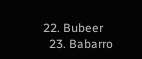22. Bubeer
  23. Babarro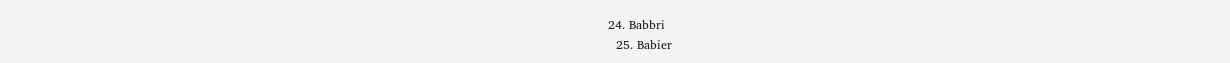24. Babbri
  25. Babier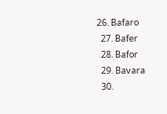26. Bafaro
  27. Bafer
  28. Bafor
  29. Bavara
  30.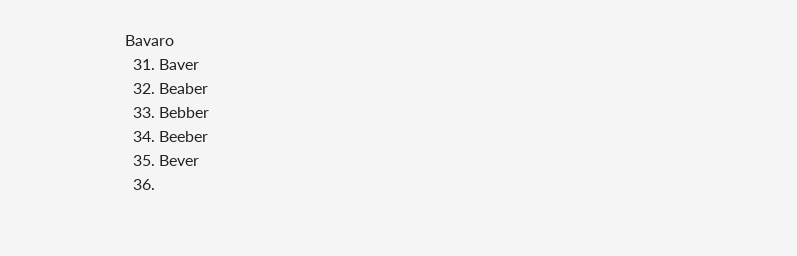Bavaro
  31. Baver
  32. Beaber
  33. Bebber
  34. Beeber
  35. Bever
  36.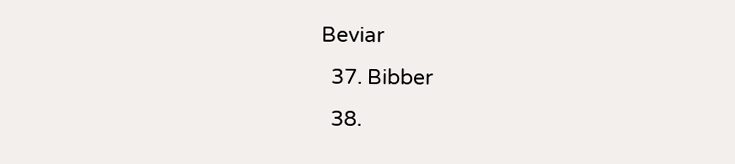Beviar
  37. Bibber
  38.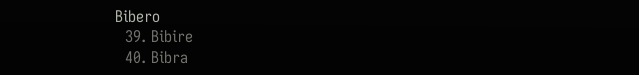Bibero
  39. Bibire
  40. Bibra